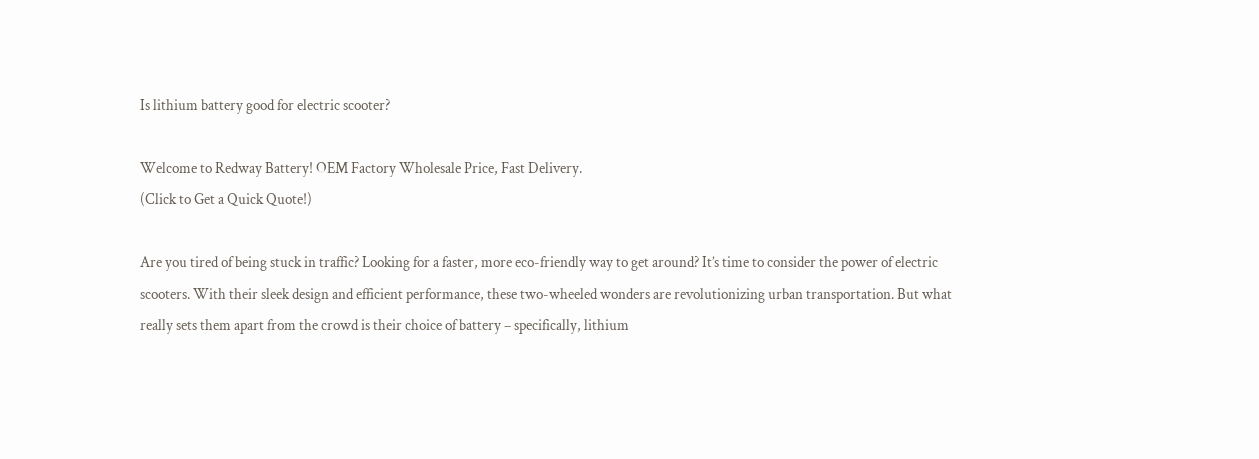Is lithium battery good for electric scooter?

Welcome to Redway Battery! OEM Factory Wholesale Price, Fast Delivery.
(Click to Get a Quick Quote!)

Are you tired of being stuck in traffic? Looking for a faster, more eco-friendly way to get around? It’s time to consider the power of electric scooters. With their sleek design and efficient performance, these two-wheeled wonders are revolutionizing urban transportation. But what really sets them apart from the crowd is their choice of battery – specifically, lithium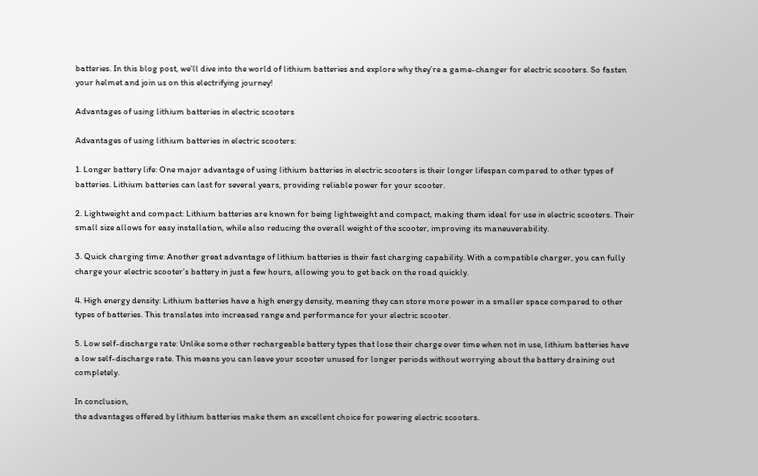batteries. In this blog post, we’ll dive into the world of lithium batteries and explore why they’re a game-changer for electric scooters. So fasten your helmet and join us on this electrifying journey!

Advantages of using lithium batteries in electric scooters

Advantages of using lithium batteries in electric scooters:

1. Longer battery life: One major advantage of using lithium batteries in electric scooters is their longer lifespan compared to other types of batteries. Lithium batteries can last for several years, providing reliable power for your scooter.

2. Lightweight and compact: Lithium batteries are known for being lightweight and compact, making them ideal for use in electric scooters. Their small size allows for easy installation, while also reducing the overall weight of the scooter, improving its maneuverability.

3. Quick charging time: Another great advantage of lithium batteries is their fast charging capability. With a compatible charger, you can fully charge your electric scooter’s battery in just a few hours, allowing you to get back on the road quickly.

4. High energy density: Lithium batteries have a high energy density, meaning they can store more power in a smaller space compared to other types of batteries. This translates into increased range and performance for your electric scooter.

5. Low self-discharge rate: Unlike some other rechargeable battery types that lose their charge over time when not in use, lithium batteries have a low self-discharge rate. This means you can leave your scooter unused for longer periods without worrying about the battery draining out completely.

In conclusion,
the advantages offered by lithium batteries make them an excellent choice for powering electric scooters.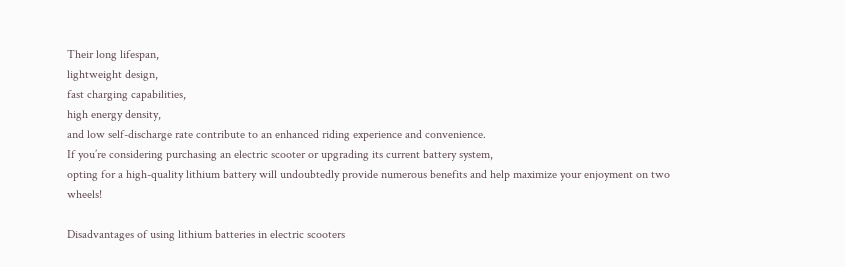Their long lifespan,
lightweight design,
fast charging capabilities,
high energy density,
and low self-discharge rate contribute to an enhanced riding experience and convenience.
If you’re considering purchasing an electric scooter or upgrading its current battery system,
opting for a high-quality lithium battery will undoubtedly provide numerous benefits and help maximize your enjoyment on two wheels!

Disadvantages of using lithium batteries in electric scooters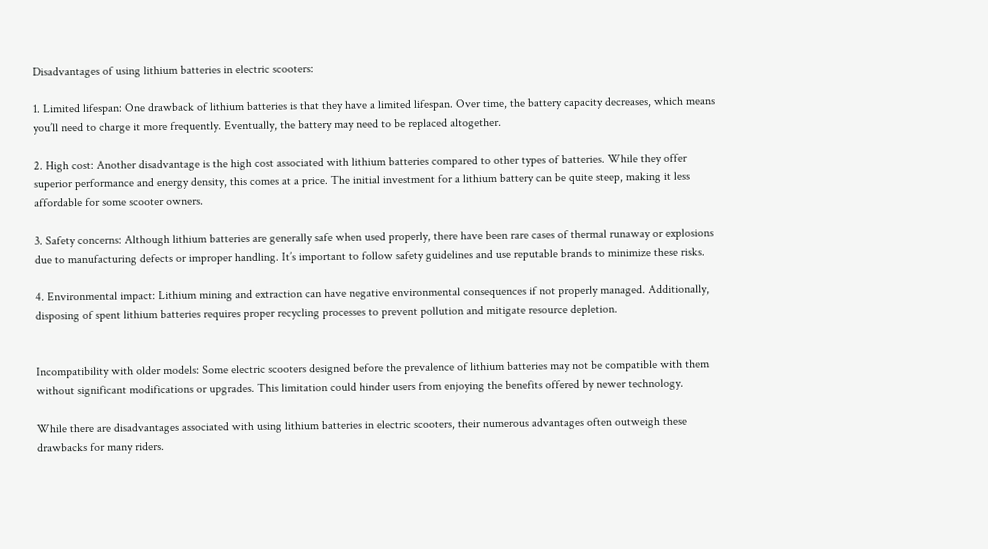Disadvantages of using lithium batteries in electric scooters:

1. Limited lifespan: One drawback of lithium batteries is that they have a limited lifespan. Over time, the battery capacity decreases, which means you’ll need to charge it more frequently. Eventually, the battery may need to be replaced altogether.

2. High cost: Another disadvantage is the high cost associated with lithium batteries compared to other types of batteries. While they offer superior performance and energy density, this comes at a price. The initial investment for a lithium battery can be quite steep, making it less affordable for some scooter owners.

3. Safety concerns: Although lithium batteries are generally safe when used properly, there have been rare cases of thermal runaway or explosions due to manufacturing defects or improper handling. It’s important to follow safety guidelines and use reputable brands to minimize these risks.

4. Environmental impact: Lithium mining and extraction can have negative environmental consequences if not properly managed. Additionally, disposing of spent lithium batteries requires proper recycling processes to prevent pollution and mitigate resource depletion.


Incompatibility with older models: Some electric scooters designed before the prevalence of lithium batteries may not be compatible with them without significant modifications or upgrades. This limitation could hinder users from enjoying the benefits offered by newer technology.

While there are disadvantages associated with using lithium batteries in electric scooters, their numerous advantages often outweigh these drawbacks for many riders.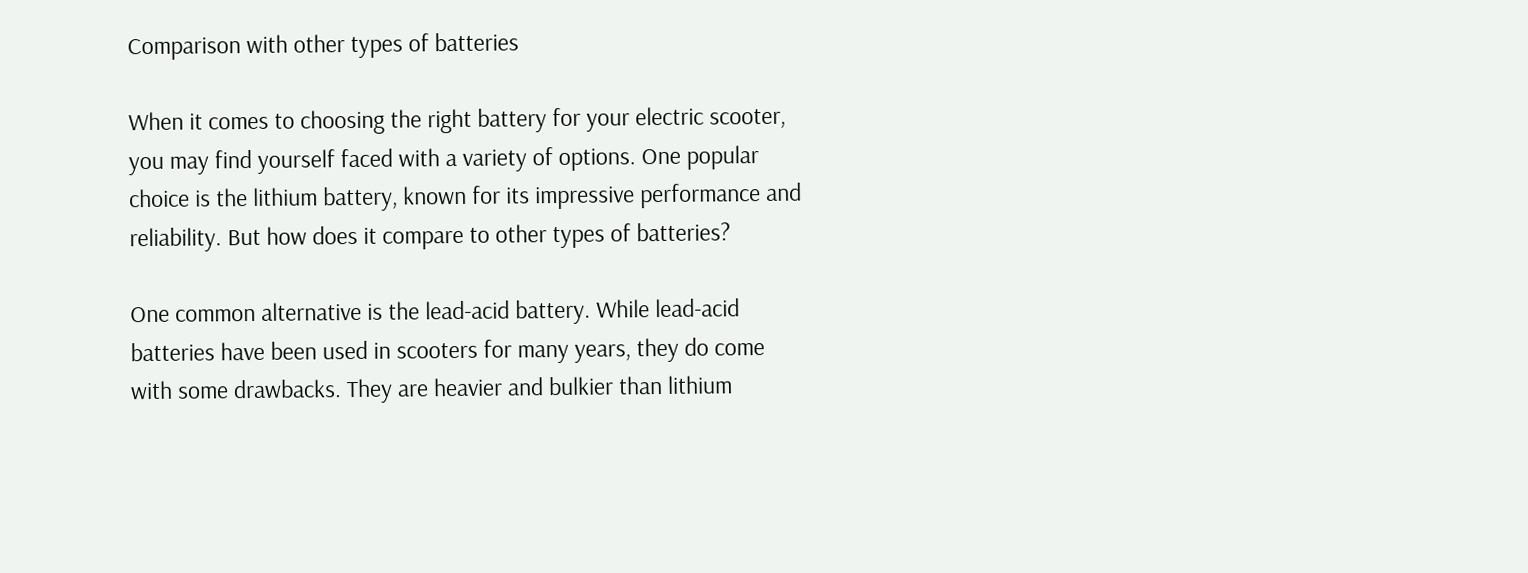Comparison with other types of batteries

When it comes to choosing the right battery for your electric scooter, you may find yourself faced with a variety of options. One popular choice is the lithium battery, known for its impressive performance and reliability. But how does it compare to other types of batteries?

One common alternative is the lead-acid battery. While lead-acid batteries have been used in scooters for many years, they do come with some drawbacks. They are heavier and bulkier than lithium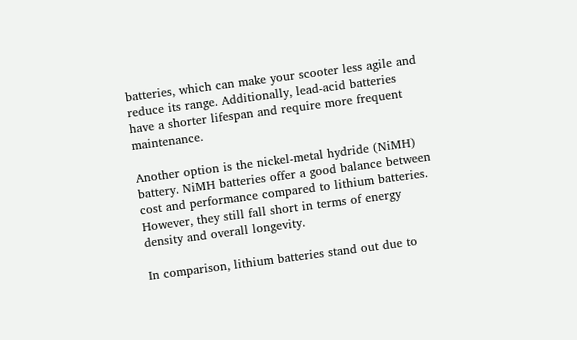batteries, which can make your scooter less agile and reduce its range. Additionally, lead-acid batteries have a shorter lifespan and require more frequent maintenance.

Another option is the nickel-metal hydride (NiMH) battery. NiMH batteries offer a good balance between cost and performance compared to lithium batteries. However, they still fall short in terms of energy density and overall longevity.

In comparison, lithium batteries stand out due to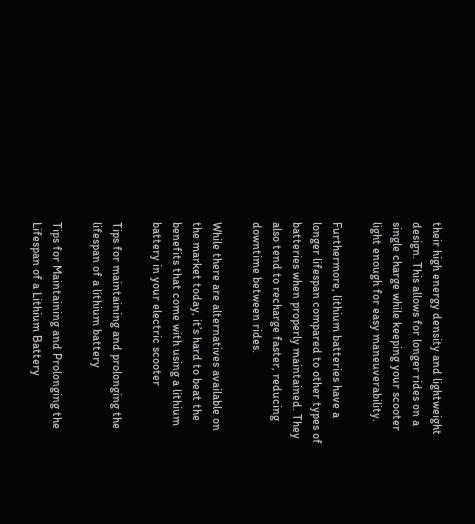their high energy density and lightweight design. This allows for longer rides on a single charge while keeping your scooter light enough for easy maneuverability.

Furthermore, lithium batteries have a longer lifespan compared to other types of batteries when properly maintained. They also tend to recharge faster, reducing downtime between rides.

While there are alternatives available on the market today, it’s hard to beat the benefits that come with using a lithium battery in your electric scooter

Tips for maintaining and prolonging the lifespan of a lithium battery

Tips for Maintaining and Prolonging the Lifespan of a Lithium Battery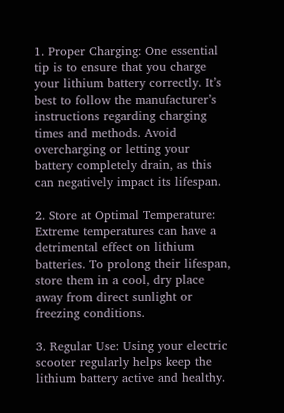1. Proper Charging: One essential tip is to ensure that you charge your lithium battery correctly. It’s best to follow the manufacturer’s instructions regarding charging times and methods. Avoid overcharging or letting your battery completely drain, as this can negatively impact its lifespan.

2. Store at Optimal Temperature: Extreme temperatures can have a detrimental effect on lithium batteries. To prolong their lifespan, store them in a cool, dry place away from direct sunlight or freezing conditions.

3. Regular Use: Using your electric scooter regularly helps keep the lithium battery active and healthy.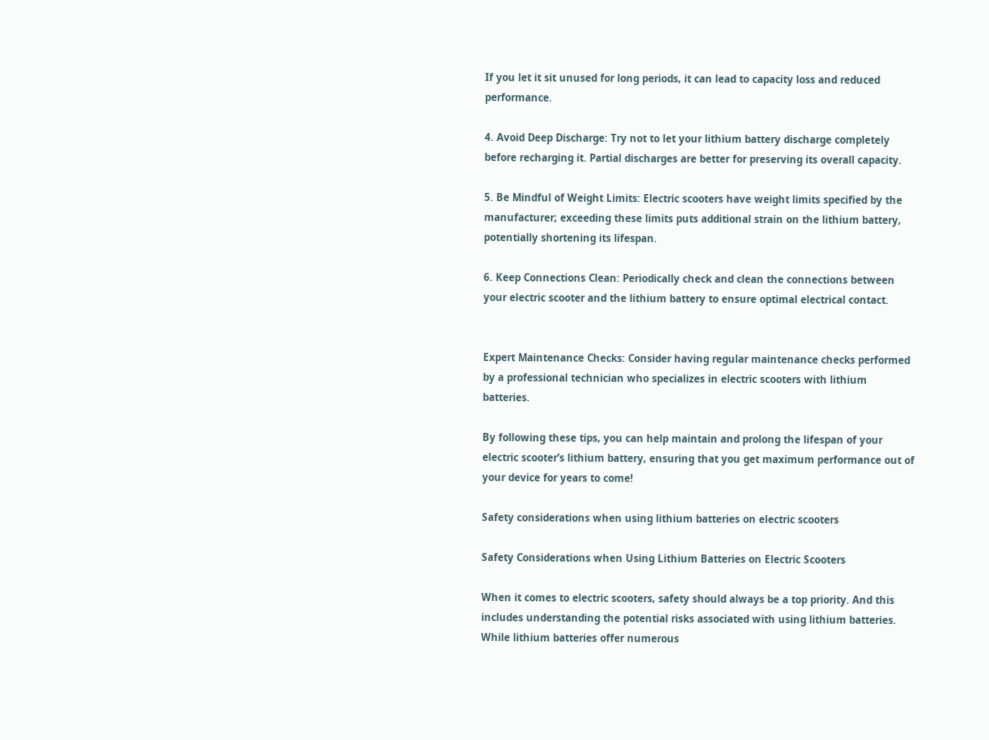If you let it sit unused for long periods, it can lead to capacity loss and reduced performance.

4. Avoid Deep Discharge: Try not to let your lithium battery discharge completely before recharging it. Partial discharges are better for preserving its overall capacity.

5. Be Mindful of Weight Limits: Electric scooters have weight limits specified by the manufacturer; exceeding these limits puts additional strain on the lithium battery, potentially shortening its lifespan.

6. Keep Connections Clean: Periodically check and clean the connections between your electric scooter and the lithium battery to ensure optimal electrical contact.


Expert Maintenance Checks: Consider having regular maintenance checks performed by a professional technician who specializes in electric scooters with lithium batteries.

By following these tips, you can help maintain and prolong the lifespan of your electric scooter’s lithium battery, ensuring that you get maximum performance out of your device for years to come!

Safety considerations when using lithium batteries on electric scooters

Safety Considerations when Using Lithium Batteries on Electric Scooters

When it comes to electric scooters, safety should always be a top priority. And this includes understanding the potential risks associated with using lithium batteries. While lithium batteries offer numerous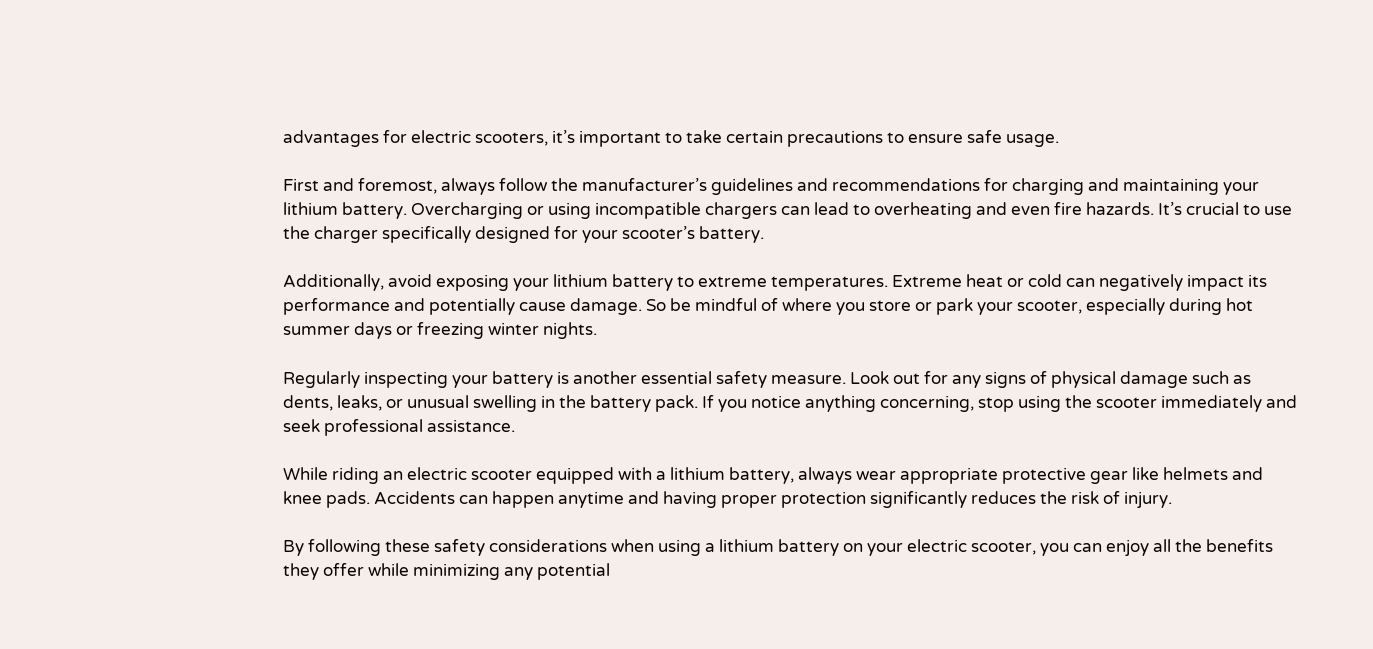advantages for electric scooters, it’s important to take certain precautions to ensure safe usage.

First and foremost, always follow the manufacturer’s guidelines and recommendations for charging and maintaining your lithium battery. Overcharging or using incompatible chargers can lead to overheating and even fire hazards. It’s crucial to use the charger specifically designed for your scooter’s battery.

Additionally, avoid exposing your lithium battery to extreme temperatures. Extreme heat or cold can negatively impact its performance and potentially cause damage. So be mindful of where you store or park your scooter, especially during hot summer days or freezing winter nights.

Regularly inspecting your battery is another essential safety measure. Look out for any signs of physical damage such as dents, leaks, or unusual swelling in the battery pack. If you notice anything concerning, stop using the scooter immediately and seek professional assistance.

While riding an electric scooter equipped with a lithium battery, always wear appropriate protective gear like helmets and knee pads. Accidents can happen anytime and having proper protection significantly reduces the risk of injury.

By following these safety considerations when using a lithium battery on your electric scooter, you can enjoy all the benefits they offer while minimizing any potential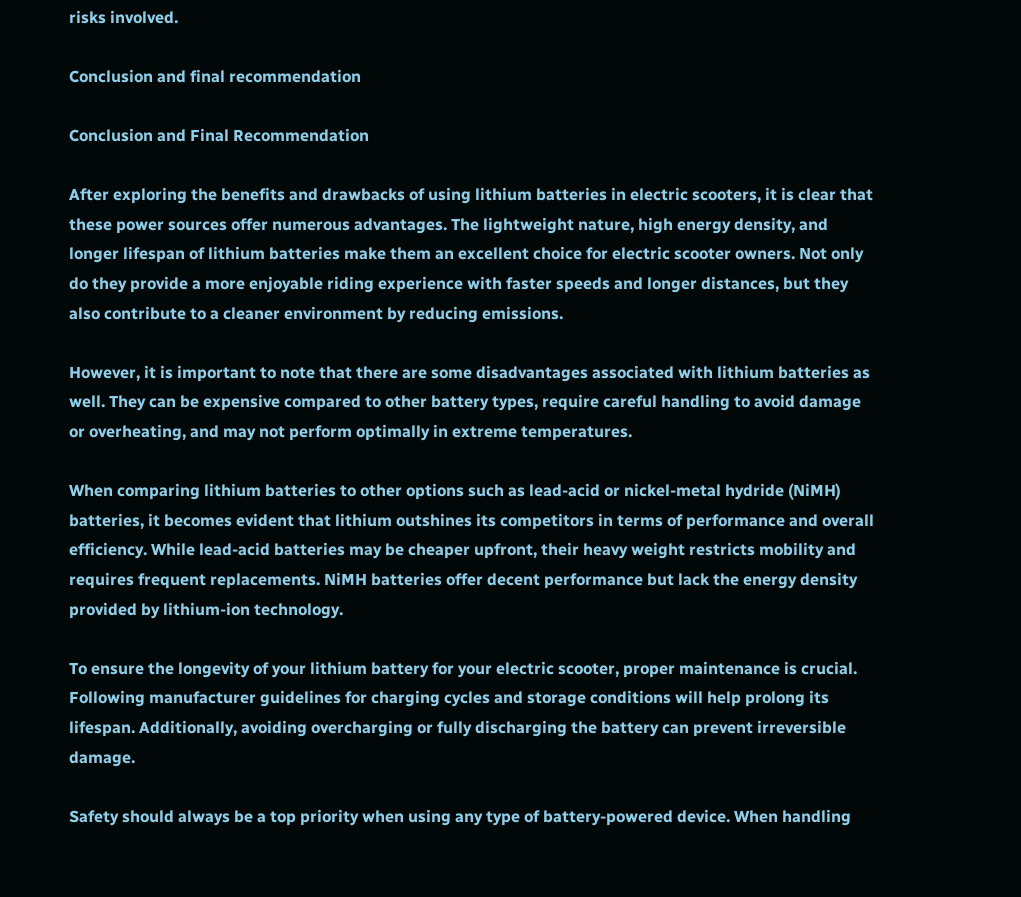risks involved.

Conclusion and final recommendation

Conclusion and Final Recommendation

After exploring the benefits and drawbacks of using lithium batteries in electric scooters, it is clear that these power sources offer numerous advantages. The lightweight nature, high energy density, and longer lifespan of lithium batteries make them an excellent choice for electric scooter owners. Not only do they provide a more enjoyable riding experience with faster speeds and longer distances, but they also contribute to a cleaner environment by reducing emissions.

However, it is important to note that there are some disadvantages associated with lithium batteries as well. They can be expensive compared to other battery types, require careful handling to avoid damage or overheating, and may not perform optimally in extreme temperatures.

When comparing lithium batteries to other options such as lead-acid or nickel-metal hydride (NiMH) batteries, it becomes evident that lithium outshines its competitors in terms of performance and overall efficiency. While lead-acid batteries may be cheaper upfront, their heavy weight restricts mobility and requires frequent replacements. NiMH batteries offer decent performance but lack the energy density provided by lithium-ion technology.

To ensure the longevity of your lithium battery for your electric scooter, proper maintenance is crucial. Following manufacturer guidelines for charging cycles and storage conditions will help prolong its lifespan. Additionally, avoiding overcharging or fully discharging the battery can prevent irreversible damage.

Safety should always be a top priority when using any type of battery-powered device. When handling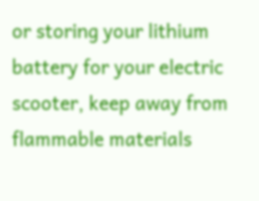or storing your lithium battery for your electric scooter, keep away from flammable materials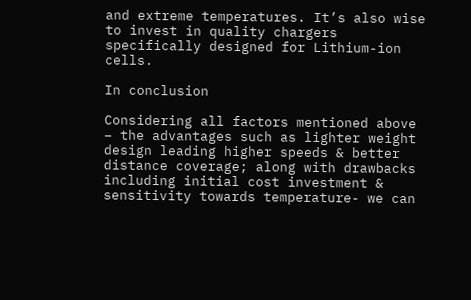and extreme temperatures. It’s also wise to invest in quality chargers specifically designed for Lithium-ion cells.

In conclusion

Considering all factors mentioned above – the advantages such as lighter weight design leading higher speeds & better distance coverage; along with drawbacks including initial cost investment & sensitivity towards temperature- we can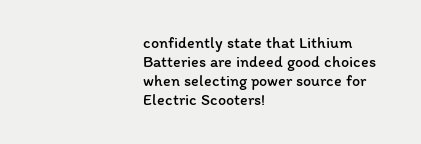confidently state that Lithium Batteries are indeed good choices when selecting power source for Electric Scooters!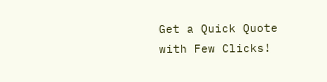Get a Quick Quote with Few Clicks!